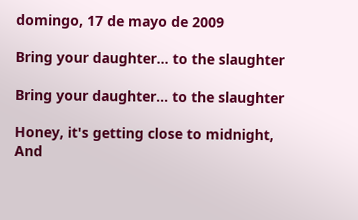domingo, 17 de mayo de 2009

Bring your daughter... to the slaughter

Bring your daughter... to the slaughter

Honey, it's getting close to midnight,
And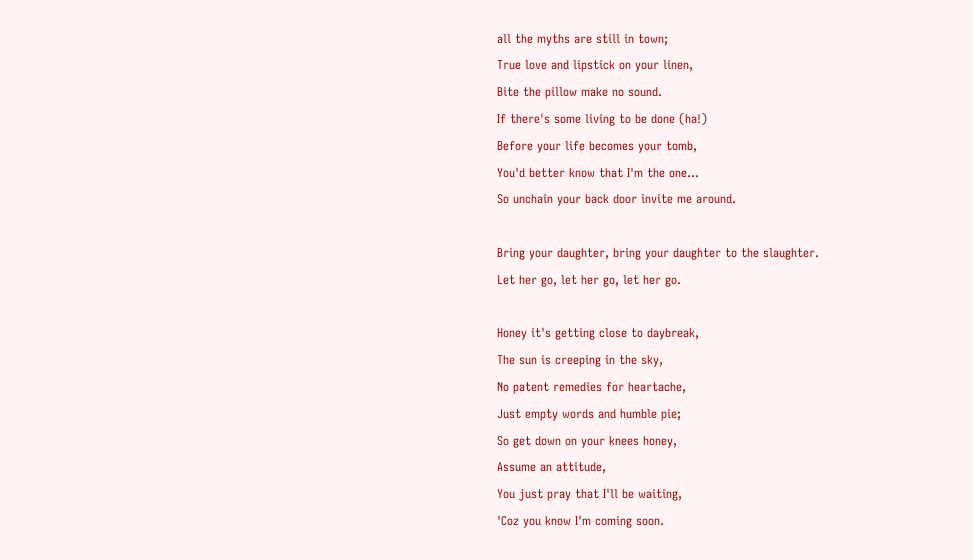all the myths are still in town;
True love and lipstick on your linen,
Bite the pillow make no sound.
If there's some living to be done (ha!)
Before your life becomes your tomb,
You'd better know that I'm the one...
So unchain your back door invite me around.

Bring your daughter, bring your daughter to the slaughter.
Let her go, let her go, let her go.

Honey it's getting close to daybreak,
The sun is creeping in the sky,
No patent remedies for heartache,
Just empty words and humble pie;
So get down on your knees honey,
Assume an attitude,
You just pray that I'll be waiting,
'Coz you know I'm coming soon.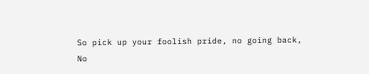So pick up your foolish pride, no going back,
No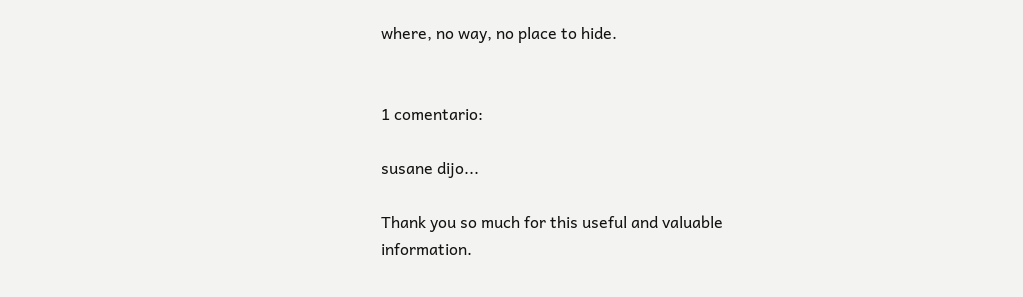where, no way, no place to hide.


1 comentario:

susane dijo...

Thank you so much for this useful and valuable information.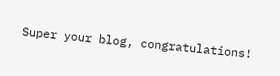Super your blog, congratulations!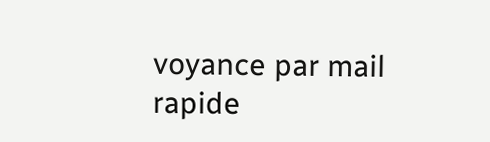voyance par mail rapide